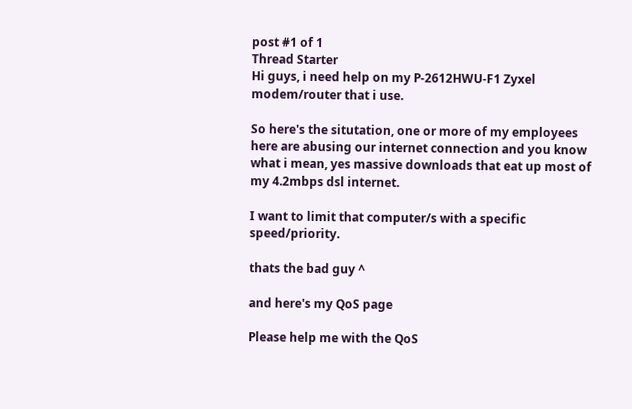post #1 of 1
Thread Starter
Hi guys, i need help on my P-2612HWU-F1 Zyxel modem/router that i use.

So here's the situtation, one or more of my employees here are abusing our internet connection and you know what i mean, yes massive downloads that eat up most of my 4.2mbps dsl internet.

I want to limit that computer/s with a specific speed/priority.

thats the bad guy ^

and here's my QoS page

Please help me with the QoS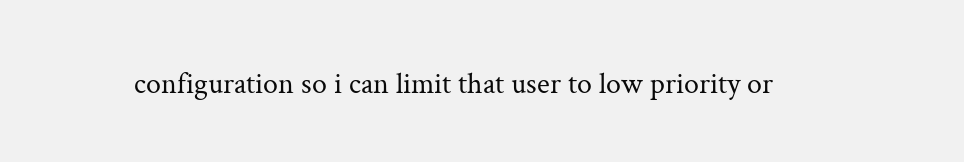configuration so i can limit that user to low priority or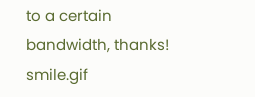to a certain bandwidth, thanks! smile.gif